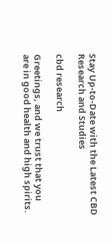Stay Up-to-Date with the Latest CBD Research and Studies

cbd research

Greetings, and we trust that you are in good health and high spirits.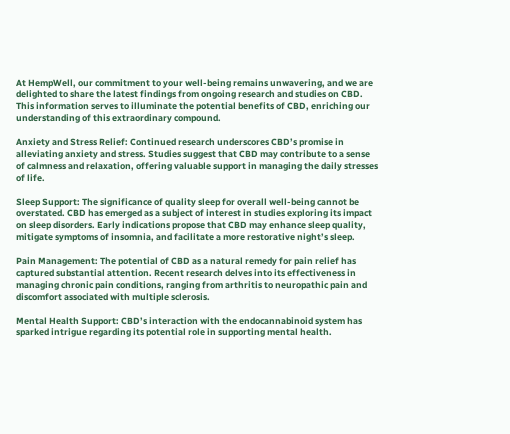At HempWell, our commitment to your well-being remains unwavering, and we are delighted to share the latest findings from ongoing research and studies on CBD. This information serves to illuminate the potential benefits of CBD, enriching our understanding of this extraordinary compound.

Anxiety and Stress Relief: Continued research underscores CBD’s promise in alleviating anxiety and stress. Studies suggest that CBD may contribute to a sense of calmness and relaxation, offering valuable support in managing the daily stresses of life.

Sleep Support: The significance of quality sleep for overall well-being cannot be overstated. CBD has emerged as a subject of interest in studies exploring its impact on sleep disorders. Early indications propose that CBD may enhance sleep quality, mitigate symptoms of insomnia, and facilitate a more restorative night’s sleep.

Pain Management: The potential of CBD as a natural remedy for pain relief has captured substantial attention. Recent research delves into its effectiveness in managing chronic pain conditions, ranging from arthritis to neuropathic pain and discomfort associated with multiple sclerosis.

Mental Health Support: CBD’s interaction with the endocannabinoid system has sparked intrigue regarding its potential role in supporting mental health.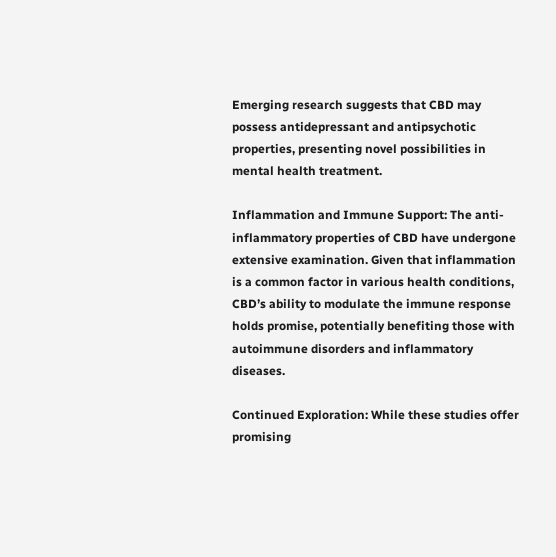Emerging research suggests that CBD may possess antidepressant and antipsychotic properties, presenting novel possibilities in mental health treatment.

Inflammation and Immune Support: The anti-inflammatory properties of CBD have undergone extensive examination. Given that inflammation is a common factor in various health conditions, CBD’s ability to modulate the immune response holds promise, potentially benefiting those with autoimmune disorders and inflammatory diseases.

Continued Exploration: While these studies offer promising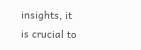insights, it is crucial to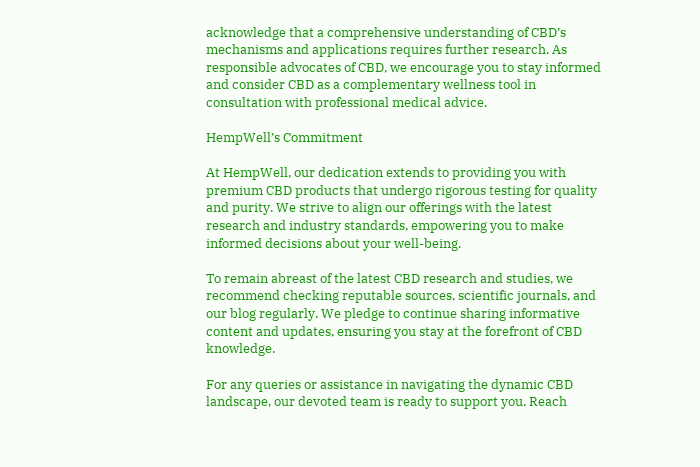acknowledge that a comprehensive understanding of CBD’s mechanisms and applications requires further research. As responsible advocates of CBD, we encourage you to stay informed and consider CBD as a complementary wellness tool in consultation with professional medical advice.

HempWell’s Commitment

At HempWell, our dedication extends to providing you with premium CBD products that undergo rigorous testing for quality and purity. We strive to align our offerings with the latest research and industry standards, empowering you to make informed decisions about your well-being.

To remain abreast of the latest CBD research and studies, we recommend checking reputable sources, scientific journals, and our blog regularly. We pledge to continue sharing informative content and updates, ensuring you stay at the forefront of CBD knowledge.

For any queries or assistance in navigating the dynamic CBD landscape, our devoted team is ready to support you. Reach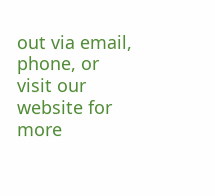out via email, phone, or visit our website for more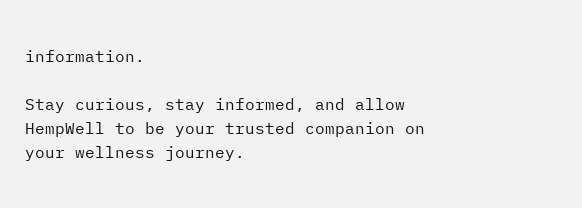information.

Stay curious, stay informed, and allow HempWell to be your trusted companion on your wellness journey.